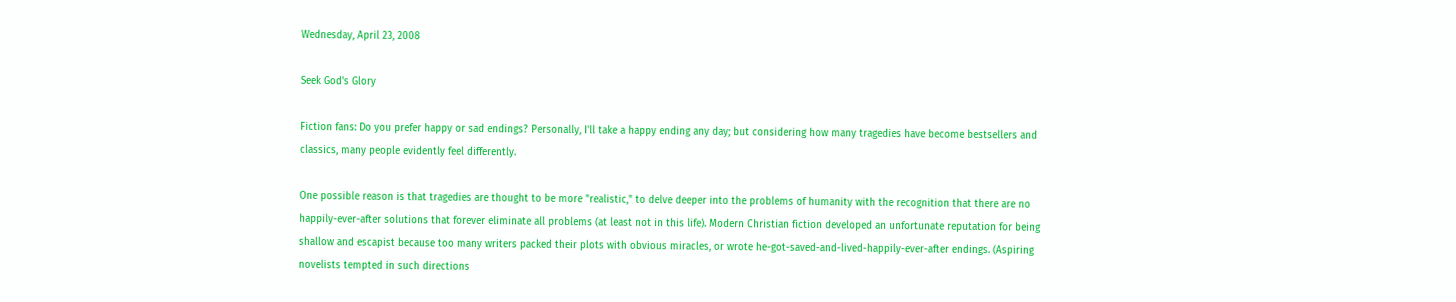Wednesday, April 23, 2008

Seek God's Glory

Fiction fans: Do you prefer happy or sad endings? Personally, I'll take a happy ending any day; but considering how many tragedies have become bestsellers and classics, many people evidently feel differently.

One possible reason is that tragedies are thought to be more "realistic," to delve deeper into the problems of humanity with the recognition that there are no happily-ever-after solutions that forever eliminate all problems (at least not in this life). Modern Christian fiction developed an unfortunate reputation for being shallow and escapist because too many writers packed their plots with obvious miracles, or wrote he-got-saved-and-lived-happily-ever-after endings. (Aspiring novelists tempted in such directions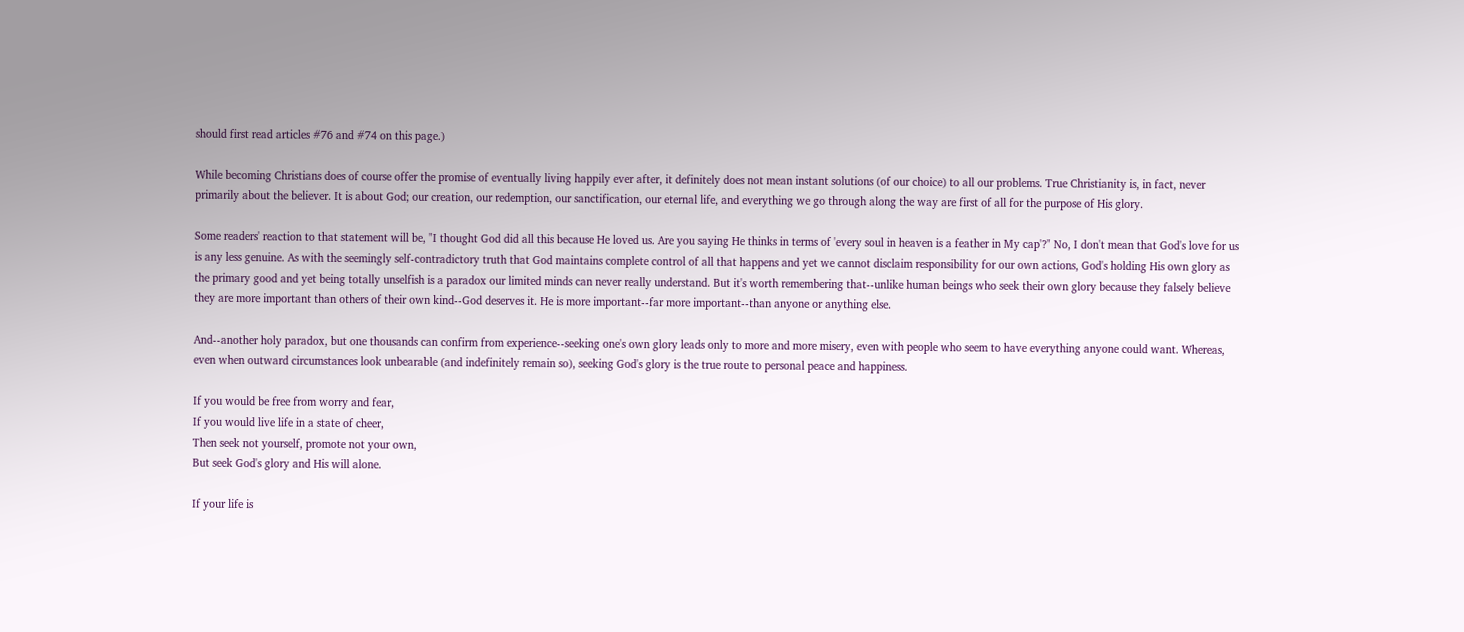should first read articles #76 and #74 on this page.)

While becoming Christians does of course offer the promise of eventually living happily ever after, it definitely does not mean instant solutions (of our choice) to all our problems. True Christianity is, in fact, never primarily about the believer. It is about God; our creation, our redemption, our sanctification, our eternal life, and everything we go through along the way are first of all for the purpose of His glory.

Some readers' reaction to that statement will be, "I thought God did all this because He loved us. Are you saying He thinks in terms of 'every soul in heaven is a feather in My cap'?" No, I don't mean that God's love for us is any less genuine. As with the seemingly self-contradictory truth that God maintains complete control of all that happens and yet we cannot disclaim responsibility for our own actions, God's holding His own glory as the primary good and yet being totally unselfish is a paradox our limited minds can never really understand. But it's worth remembering that--unlike human beings who seek their own glory because they falsely believe they are more important than others of their own kind--God deserves it. He is more important--far more important--than anyone or anything else.

And--another holy paradox, but one thousands can confirm from experience--seeking one's own glory leads only to more and more misery, even with people who seem to have everything anyone could want. Whereas, even when outward circumstances look unbearable (and indefinitely remain so), seeking God's glory is the true route to personal peace and happiness.

If you would be free from worry and fear,
If you would live life in a state of cheer,
Then seek not yourself, promote not your own,
But seek God's glory and His will alone.

If your life is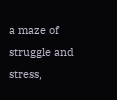a maze of struggle and stress,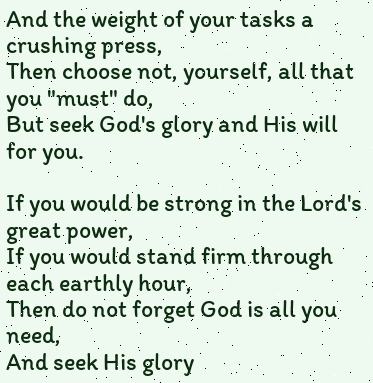And the weight of your tasks a crushing press,
Then choose not, yourself, all that you "must" do,
But seek God's glory and His will for you.

If you would be strong in the Lord's great power,
If you would stand firm through each earthly hour,
Then do not forget God is all you need,
And seek His glory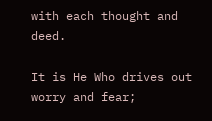with each thought and deed.

It is He Who drives out worry and fear;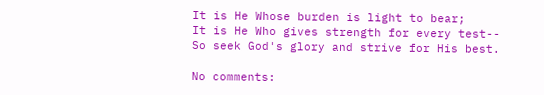It is He Whose burden is light to bear;
It is He Who gives strength for every test--
So seek God's glory and strive for His best.

No comments: